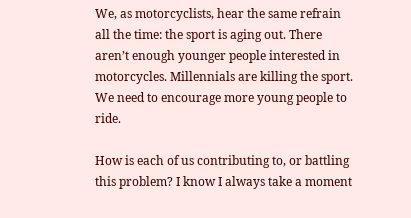We, as motorcyclists, hear the same refrain all the time: the sport is aging out. There aren’t enough younger people interested in motorcycles. Millennials are killing the sport. We need to encourage more young people to ride.

How is each of us contributing to, or battling this problem? I know I always take a moment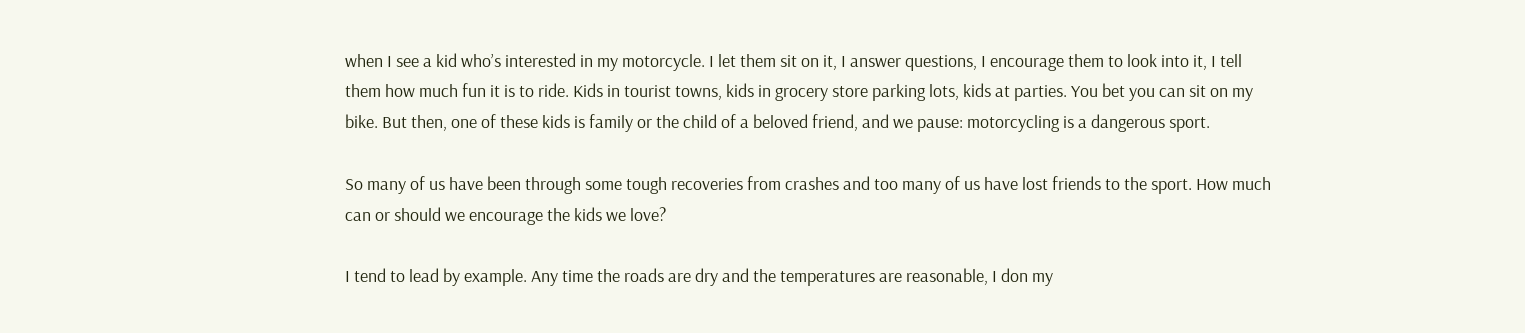when I see a kid who’s interested in my motorcycle. I let them sit on it, I answer questions, I encourage them to look into it, I tell them how much fun it is to ride. Kids in tourist towns, kids in grocery store parking lots, kids at parties. You bet you can sit on my bike. But then, one of these kids is family or the child of a beloved friend, and we pause: motorcycling is a dangerous sport.

So many of us have been through some tough recoveries from crashes and too many of us have lost friends to the sport. How much can or should we encourage the kids we love?

I tend to lead by example. Any time the roads are dry and the temperatures are reasonable, I don my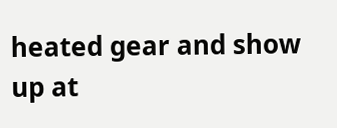heated gear and show up at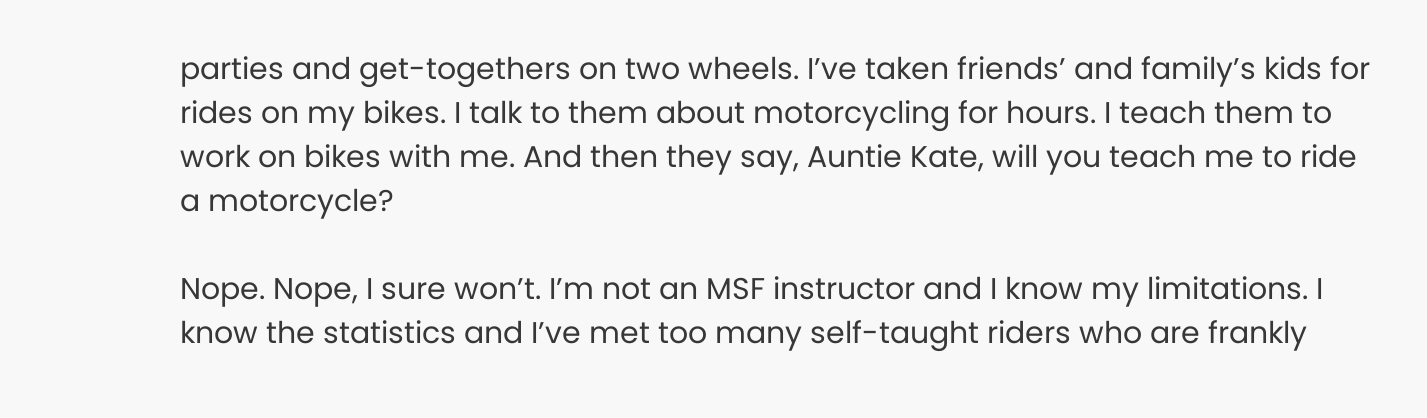parties and get-togethers on two wheels. I’ve taken friends’ and family’s kids for rides on my bikes. I talk to them about motorcycling for hours. I teach them to work on bikes with me. And then they say, Auntie Kate, will you teach me to ride a motorcycle?

Nope. Nope, I sure won’t. I’m not an MSF instructor and I know my limitations. I know the statistics and I’ve met too many self-taught riders who are frankly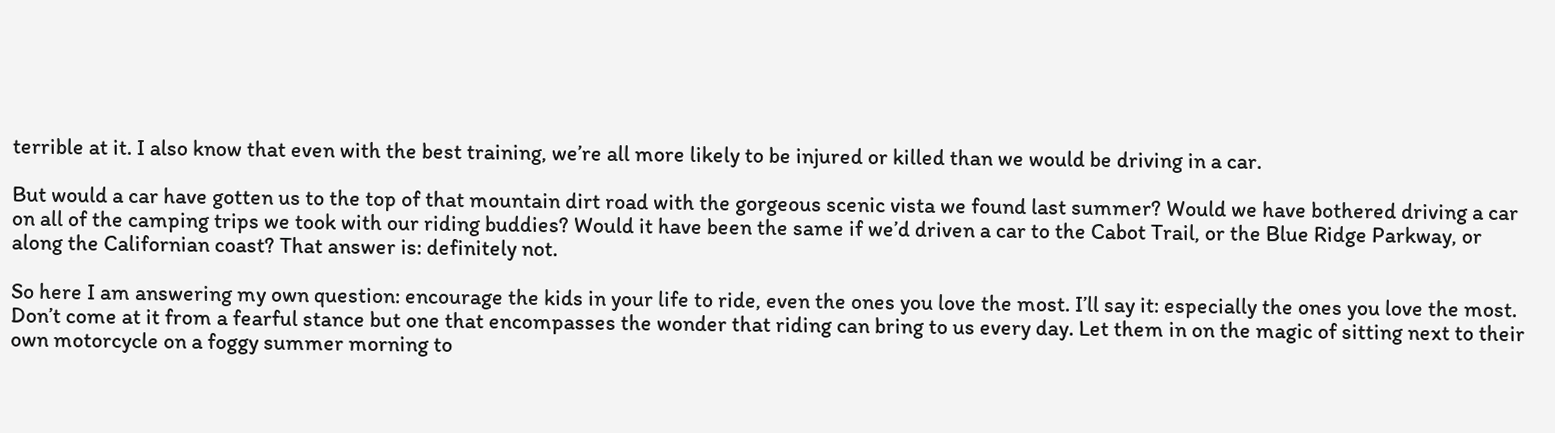terrible at it. I also know that even with the best training, we’re all more likely to be injured or killed than we would be driving in a car.

But would a car have gotten us to the top of that mountain dirt road with the gorgeous scenic vista we found last summer? Would we have bothered driving a car on all of the camping trips we took with our riding buddies? Would it have been the same if we’d driven a car to the Cabot Trail, or the Blue Ridge Parkway, or along the Californian coast? That answer is: definitely not.

So here I am answering my own question: encourage the kids in your life to ride, even the ones you love the most. I’ll say it: especially the ones you love the most. Don’t come at it from a fearful stance but one that encompasses the wonder that riding can bring to us every day. Let them in on the magic of sitting next to their own motorcycle on a foggy summer morning to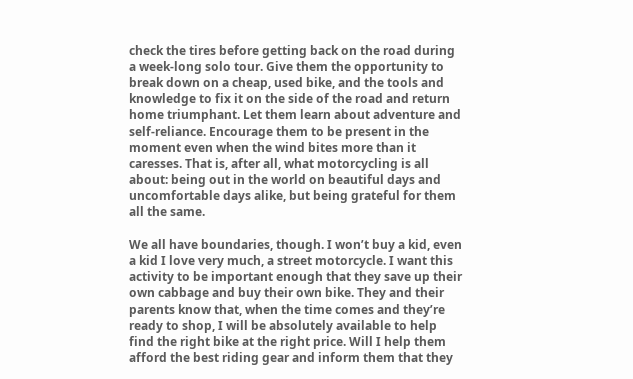check the tires before getting back on the road during a week-long solo tour. Give them the opportunity to break down on a cheap, used bike, and the tools and knowledge to fix it on the side of the road and return home triumphant. Let them learn about adventure and self-reliance. Encourage them to be present in the moment even when the wind bites more than it caresses. That is, after all, what motorcycling is all about: being out in the world on beautiful days and uncomfortable days alike, but being grateful for them all the same.

We all have boundaries, though. I won’t buy a kid, even a kid I love very much, a street motorcycle. I want this activity to be important enough that they save up their own cabbage and buy their own bike. They and their parents know that, when the time comes and they’re ready to shop, I will be absolutely available to help find the right bike at the right price. Will I help them afford the best riding gear and inform them that they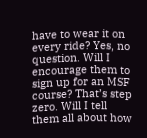have to wear it on every ride? Yes, no question. Will I encourage them to sign up for an MSF course? That’s step zero. Will I tell them all about how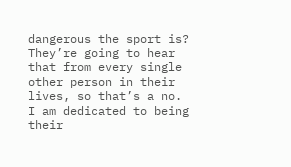dangerous the sport is? They’re going to hear that from every single other person in their lives, so that’s a no. I am dedicated to being their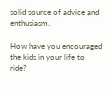solid source of advice and enthusiasm.

How have you encouraged the kids in your life to ride?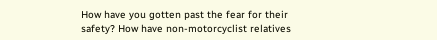How have you gotten past the fear for their safety? How have non-motorcyclist relatives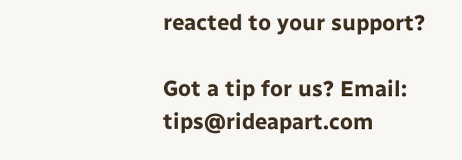reacted to your support?

Got a tip for us? Email: tips@rideapart.com